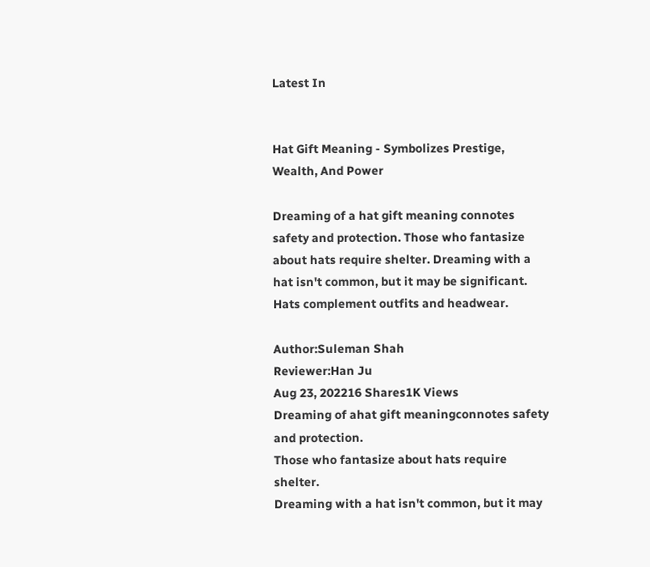Latest In


Hat Gift Meaning - Symbolizes Prestige, Wealth, And Power

Dreaming of a hat gift meaning connotes safety and protection. Those who fantasize about hats require shelter. Dreaming with a hat isn't common, but it may be significant. Hats complement outfits and headwear.

Author:Suleman Shah
Reviewer:Han Ju
Aug 23, 202216 Shares1K Views
Dreaming of ahat gift meaningconnotes safety and protection.
Those who fantasize about hats require shelter.
Dreaming with a hat isn't common, but it may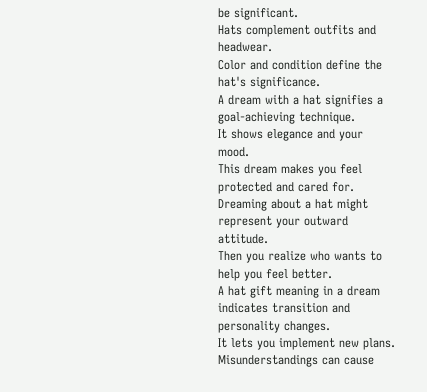be significant.
Hats complement outfits and headwear.
Color and condition define the hat's significance.
A dream with a hat signifies a goal-achieving technique.
It shows elegance and your mood.
This dream makes you feel protected and cared for.
Dreaming about a hat might represent your outward attitude.
Then you realize who wants to help you feel better.
A hat gift meaning in a dream indicates transition and personality changes.
It lets you implement new plans.
Misunderstandings can cause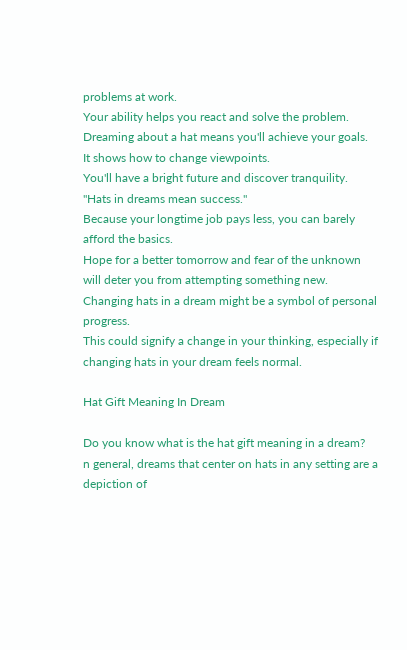problems at work.
Your ability helps you react and solve the problem.
Dreaming about a hat means you'll achieve your goals.
It shows how to change viewpoints.
You'll have a bright future and discover tranquility.
"Hats in dreams mean success."
Because your longtime job pays less, you can barely afford the basics.
Hope for a better tomorrow and fear of the unknown will deter you from attempting something new.
Changing hats in a dream might be a symbol of personal progress.
This could signify a change in your thinking, especially if changing hats in your dream feels normal.

Hat Gift Meaning In Dream

Do you know what is the hat gift meaning in a dream?
n general, dreams that center on hats in any setting are a depiction of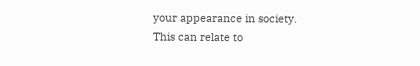your appearance in society.
This can relate to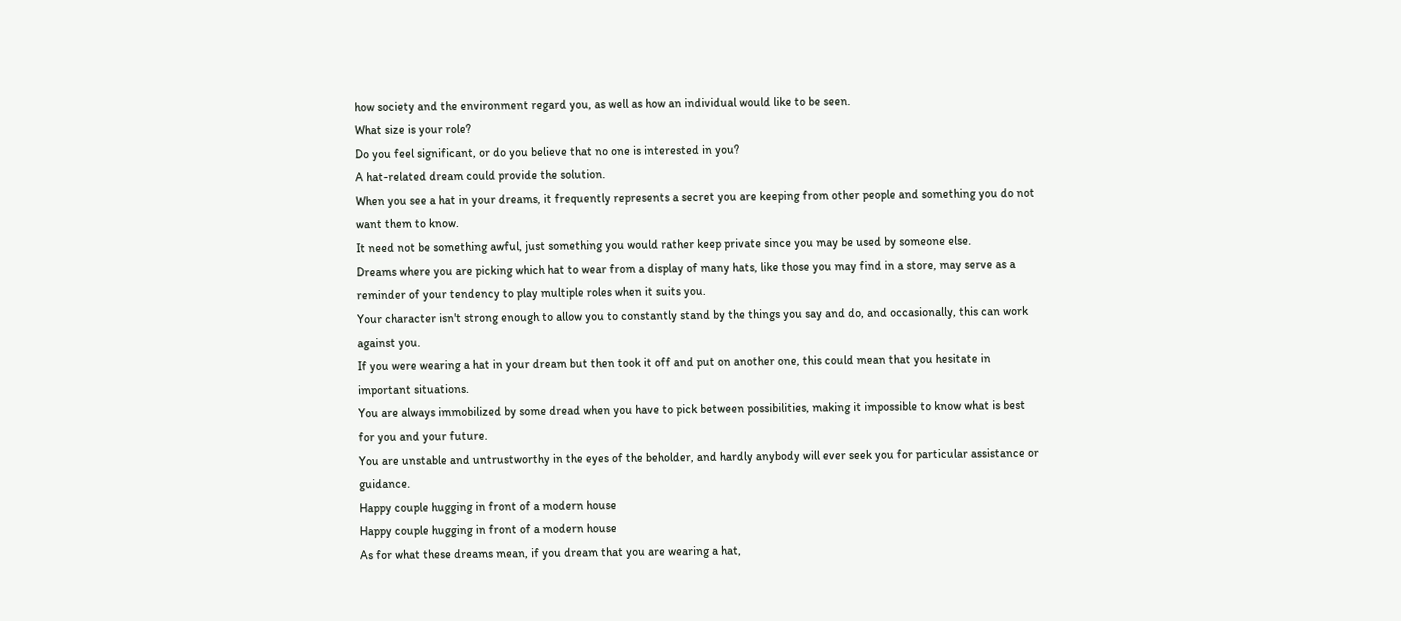how society and the environment regard you, as well as how an individual would like to be seen.
What size is your role?
Do you feel significant, or do you believe that no one is interested in you?
A hat-related dream could provide the solution.
When you see a hat in your dreams, it frequently represents a secret you are keeping from other people and something you do not want them to know.
It need not be something awful, just something you would rather keep private since you may be used by someone else.
Dreams where you are picking which hat to wear from a display of many hats, like those you may find in a store, may serve as a reminder of your tendency to play multiple roles when it suits you.
Your character isn't strong enough to allow you to constantly stand by the things you say and do, and occasionally, this can work against you.
If you were wearing a hat in your dream but then took it off and put on another one, this could mean that you hesitate in important situations.
You are always immobilized by some dread when you have to pick between possibilities, making it impossible to know what is best for you and your future.
You are unstable and untrustworthy in the eyes of the beholder, and hardly anybody will ever seek you for particular assistance or guidance.
Happy couple hugging in front of a modern house
Happy couple hugging in front of a modern house
As for what these dreams mean, if you dream that you are wearing a hat,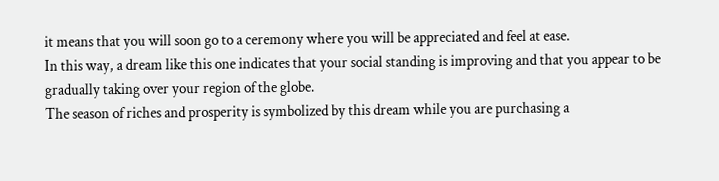it means that you will soon go to a ceremony where you will be appreciated and feel at ease.
In this way, a dream like this one indicates that your social standing is improving and that you appear to be gradually taking over your region of the globe.
The season of riches and prosperity is symbolized by this dream while you are purchasing a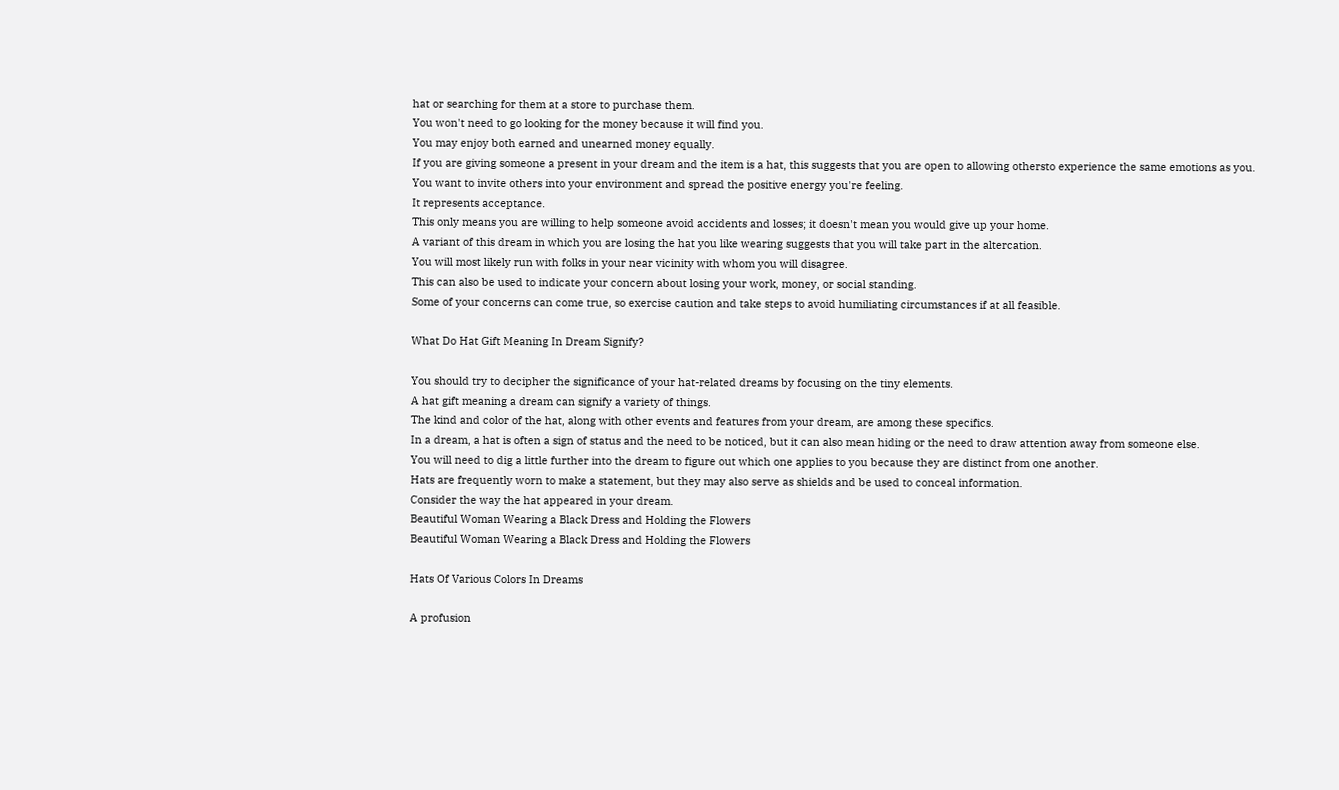hat or searching for them at a store to purchase them.
You won't need to go looking for the money because it will find you.
You may enjoy both earned and unearned money equally.
If you are giving someone a present in your dream and the item is a hat, this suggests that you are open to allowing othersto experience the same emotions as you.
You want to invite others into your environment and spread the positive energy you're feeling.
It represents acceptance.
This only means you are willing to help someone avoid accidents and losses; it doesn't mean you would give up your home.
A variant of this dream in which you are losing the hat you like wearing suggests that you will take part in the altercation.
You will most likely run with folks in your near vicinity with whom you will disagree.
This can also be used to indicate your concern about losing your work, money, or social standing.
Some of your concerns can come true, so exercise caution and take steps to avoid humiliating circumstances if at all feasible.

What Do Hat Gift Meaning In Dream Signify?

You should try to decipher the significance of your hat-related dreams by focusing on the tiny elements.
A hat gift meaning a dream can signify a variety of things.
The kind and color of the hat, along with other events and features from your dream, are among these specifics.
In a dream, a hat is often a sign of status and the need to be noticed, but it can also mean hiding or the need to draw attention away from someone else.
You will need to dig a little further into the dream to figure out which one applies to you because they are distinct from one another.
Hats are frequently worn to make a statement, but they may also serve as shields and be used to conceal information.
Consider the way the hat appeared in your dream.
Beautiful Woman Wearing a Black Dress and Holding the Flowers
Beautiful Woman Wearing a Black Dress and Holding the Flowers

Hats Of Various Colors In Dreams

A profusion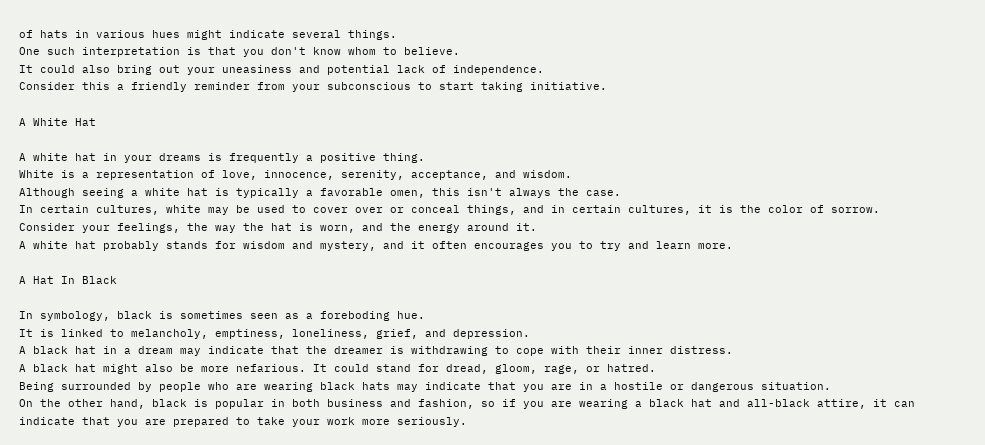of hats in various hues might indicate several things.
One such interpretation is that you don't know whom to believe.
It could also bring out your uneasiness and potential lack of independence.
Consider this a friendly reminder from your subconscious to start taking initiative.

A White Hat

A white hat in your dreams is frequently a positive thing.
White is a representation of love, innocence, serenity, acceptance, and wisdom.
Although seeing a white hat is typically a favorable omen, this isn't always the case.
In certain cultures, white may be used to cover over or conceal things, and in certain cultures, it is the color of sorrow.
Consider your feelings, the way the hat is worn, and the energy around it.
A white hat probably stands for wisdom and mystery, and it often encourages you to try and learn more.

A Hat In Black

In symbology, black is sometimes seen as a foreboding hue.
It is linked to melancholy, emptiness, loneliness, grief, and depression.
A black hat in a dream may indicate that the dreamer is withdrawing to cope with their inner distress.
A black hat might also be more nefarious. It could stand for dread, gloom, rage, or hatred.
Being surrounded by people who are wearing black hats may indicate that you are in a hostile or dangerous situation.
On the other hand, black is popular in both business and fashion, so if you are wearing a black hat and all-black attire, it can indicate that you are prepared to take your work more seriously.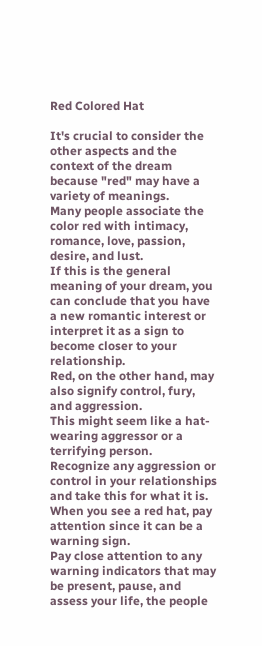Red Colored Hat

It's crucial to consider the other aspects and the context of the dream because "red" may have a variety of meanings.
Many people associate the color red with intimacy, romance, love, passion, desire, and lust.
If this is the general meaning of your dream, you can conclude that you have a new romantic interest or interpret it as a sign to become closer to your relationship.
Red, on the other hand, may also signify control, fury, and aggression.
This might seem like a hat-wearing aggressor or a terrifying person.
Recognize any aggression or control in your relationships and take this for what it is.
When you see a red hat, pay attention since it can be a warning sign.
Pay close attention to any warning indicators that may be present, pause, and assess your life, the people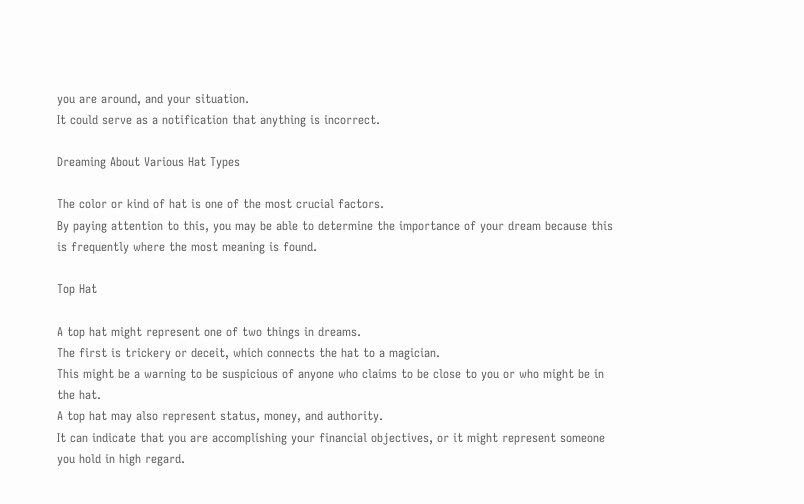you are around, and your situation.
It could serve as a notification that anything is incorrect.

Dreaming About Various Hat Types

The color or kind of hat is one of the most crucial factors.
By paying attention to this, you may be able to determine the importance of your dream because this is frequently where the most meaning is found.

Top Hat

A top hat might represent one of two things in dreams.
The first is trickery or deceit, which connects the hat to a magician.
This might be a warning to be suspicious of anyone who claims to be close to you or who might be in the hat.
A top hat may also represent status, money, and authority.
It can indicate that you are accomplishing your financial objectives, or it might represent someone you hold in high regard.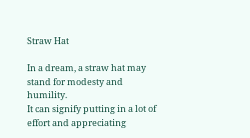Straw Hat

In a dream, a straw hat may stand for modesty and humility.
It can signify putting in a lot of effort and appreciating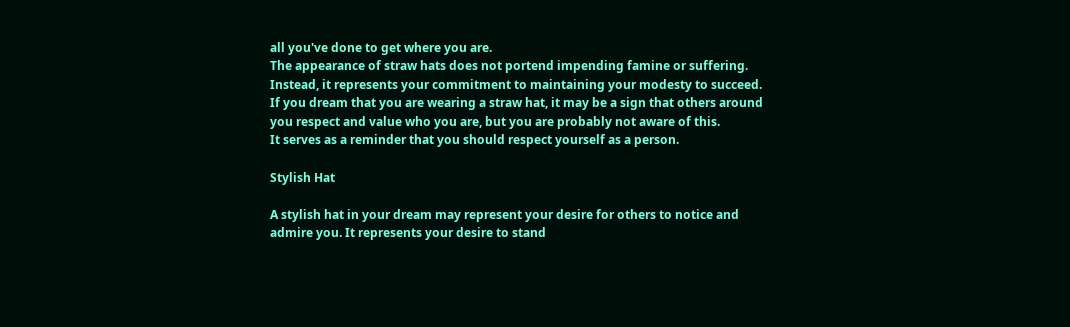all you've done to get where you are.
The appearance of straw hats does not portend impending famine or suffering.
Instead, it represents your commitment to maintaining your modesty to succeed.
If you dream that you are wearing a straw hat, it may be a sign that others around you respect and value who you are, but you are probably not aware of this.
It serves as a reminder that you should respect yourself as a person.

Stylish Hat

A stylish hat in your dream may represent your desire for others to notice and admire you. It represents your desire to stand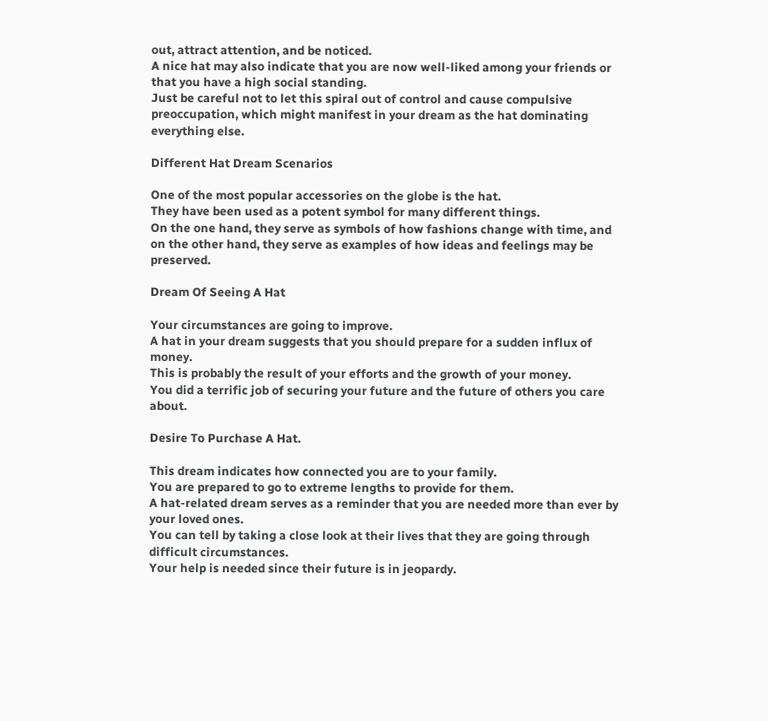out, attract attention, and be noticed.
A nice hat may also indicate that you are now well-liked among your friends or that you have a high social standing.
Just be careful not to let this spiral out of control and cause compulsive preoccupation, which might manifest in your dream as the hat dominating everything else.

Different Hat Dream Scenarios

One of the most popular accessories on the globe is the hat.
They have been used as a potent symbol for many different things.
On the one hand, they serve as symbols of how fashions change with time, and on the other hand, they serve as examples of how ideas and feelings may be preserved.

Dream Of Seeing A Hat

Your circumstances are going to improve.
A hat in your dream suggests that you should prepare for a sudden influx of money.
This is probably the result of your efforts and the growth of your money.
You did a terrific job of securing your future and the future of others you care about.

Desire To Purchase A Hat.

This dream indicates how connected you are to your family.
You are prepared to go to extreme lengths to provide for them.
A hat-related dream serves as a reminder that you are needed more than ever by your loved ones.
You can tell by taking a close look at their lives that they are going through difficult circumstances.
Your help is needed since their future is in jeopardy.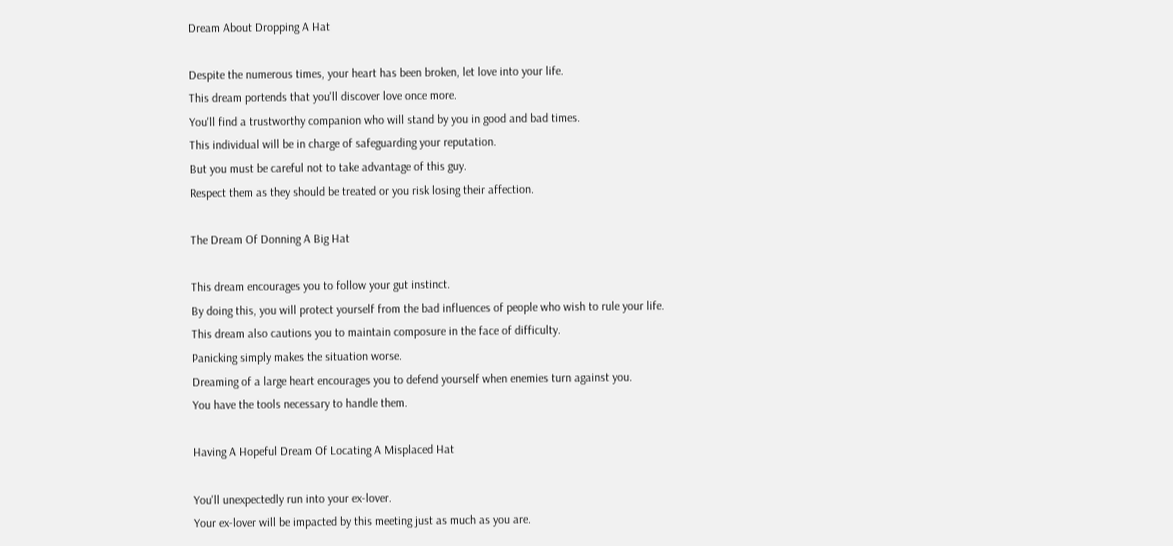Dream About Dropping A Hat

Despite the numerous times, your heart has been broken, let love into your life.
This dream portends that you'll discover love once more.
You'll find a trustworthy companion who will stand by you in good and bad times.
This individual will be in charge of safeguarding your reputation.
But you must be careful not to take advantage of this guy.
Respect them as they should be treated or you risk losing their affection.

The Dream Of Donning A Big Hat

This dream encourages you to follow your gut instinct.
By doing this, you will protect yourself from the bad influences of people who wish to rule your life.
This dream also cautions you to maintain composure in the face of difficulty.
Panicking simply makes the situation worse.
Dreaming of a large heart encourages you to defend yourself when enemies turn against you.
You have the tools necessary to handle them.

Having A Hopeful Dream Of Locating A Misplaced Hat

You'll unexpectedly run into your ex-lover.
Your ex-lover will be impacted by this meeting just as much as you are.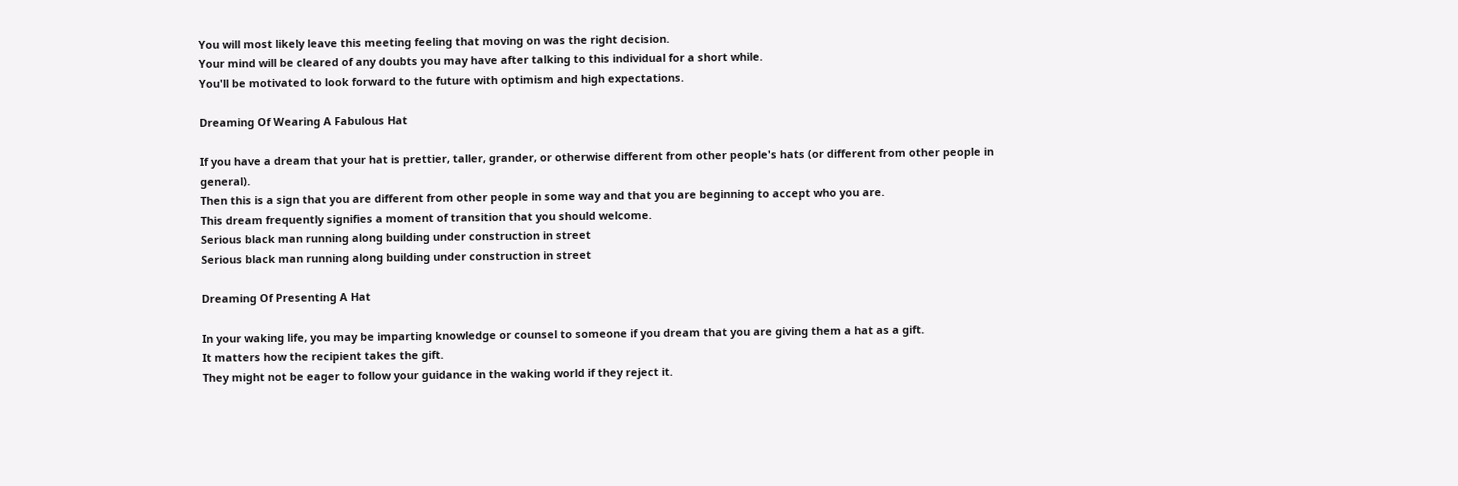You will most likely leave this meeting feeling that moving on was the right decision.
Your mind will be cleared of any doubts you may have after talking to this individual for a short while.
You'll be motivated to look forward to the future with optimism and high expectations.

Dreaming Of Wearing A Fabulous Hat

If you have a dream that your hat is prettier, taller, grander, or otherwise different from other people's hats (or different from other people in general).
Then this is a sign that you are different from other people in some way and that you are beginning to accept who you are.
This dream frequently signifies a moment of transition that you should welcome.
Serious black man running along building under construction in street
Serious black man running along building under construction in street

Dreaming Of Presenting A Hat

In your waking life, you may be imparting knowledge or counsel to someone if you dream that you are giving them a hat as a gift.
It matters how the recipient takes the gift.
They might not be eager to follow your guidance in the waking world if they reject it.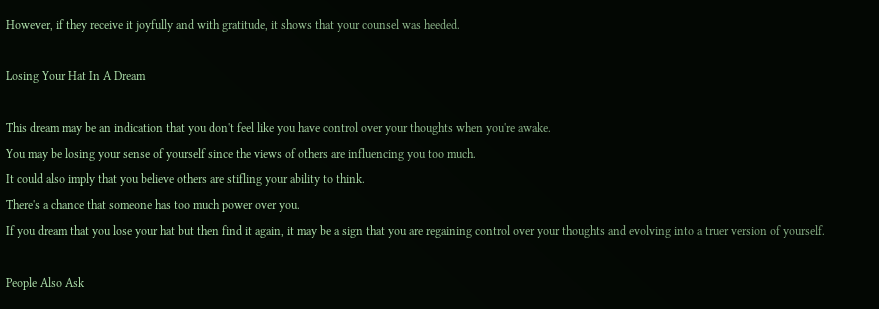However, if they receive it joyfully and with gratitude, it shows that your counsel was heeded.

Losing Your Hat In A Dream

This dream may be an indication that you don't feel like you have control over your thoughts when you're awake.
You may be losing your sense of yourself since the views of others are influencing you too much.
It could also imply that you believe others are stifling your ability to think.
There's a chance that someone has too much power over you.
If you dream that you lose your hat but then find it again, it may be a sign that you are regaining control over your thoughts and evolving into a truer version of yourself.

People Also Ask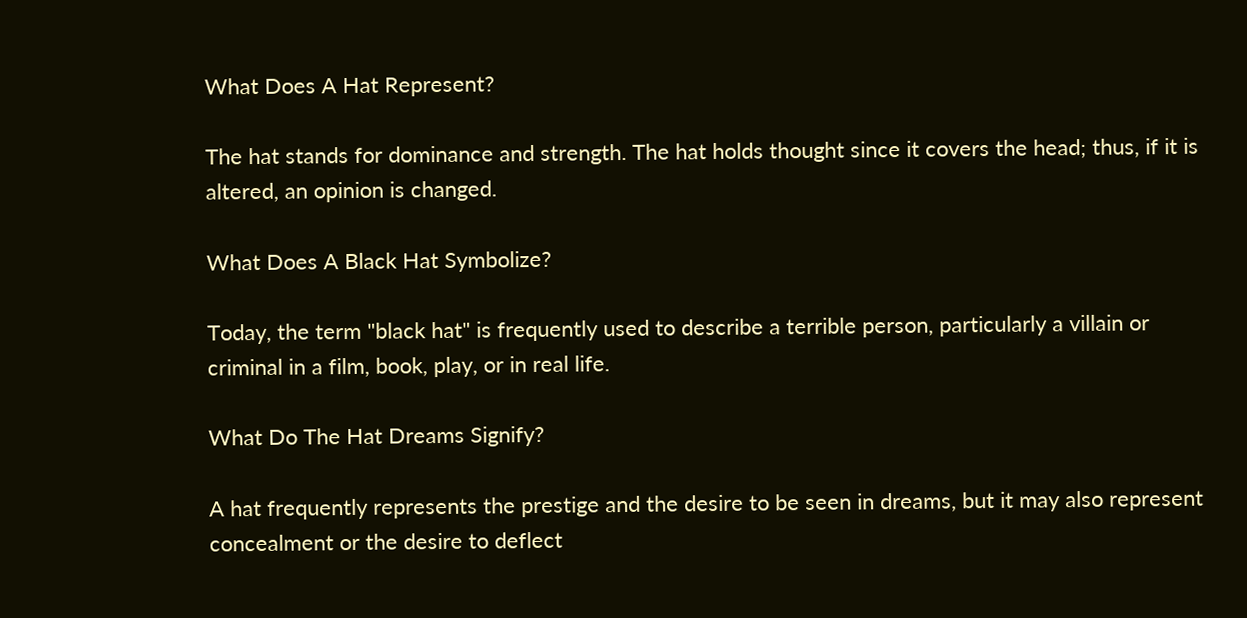What Does A Hat Represent?

The hat stands for dominance and strength. The hat holds thought since it covers the head; thus, if it is altered, an opinion is changed.

What Does A Black Hat Symbolize?

Today, the term "black hat" is frequently used to describe a terrible person, particularly a villain or criminal in a film, book, play, or in real life.

What Do The Hat Dreams Signify?

A hat frequently represents the prestige and the desire to be seen in dreams, but it may also represent concealment or the desire to deflect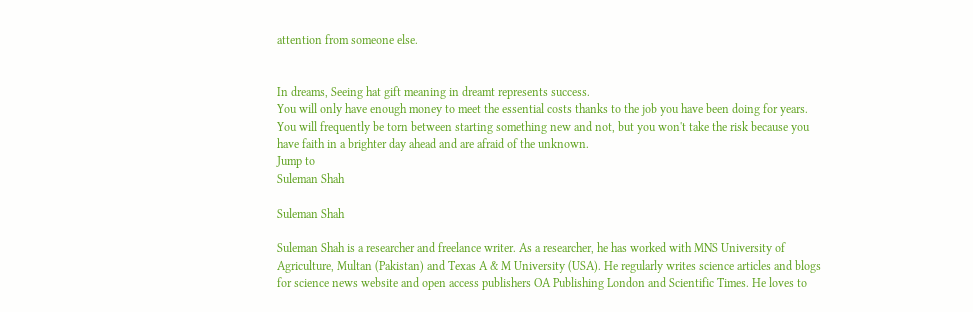attention from someone else.


In dreams, Seeing hat gift meaning in dreamt represents success.
You will only have enough money to meet the essential costs thanks to the job you have been doing for years.
You will frequently be torn between starting something new and not, but you won't take the risk because you have faith in a brighter day ahead and are afraid of the unknown.
Jump to
Suleman Shah

Suleman Shah

Suleman Shah is a researcher and freelance writer. As a researcher, he has worked with MNS University of Agriculture, Multan (Pakistan) and Texas A & M University (USA). He regularly writes science articles and blogs for science news website and open access publishers OA Publishing London and Scientific Times. He loves to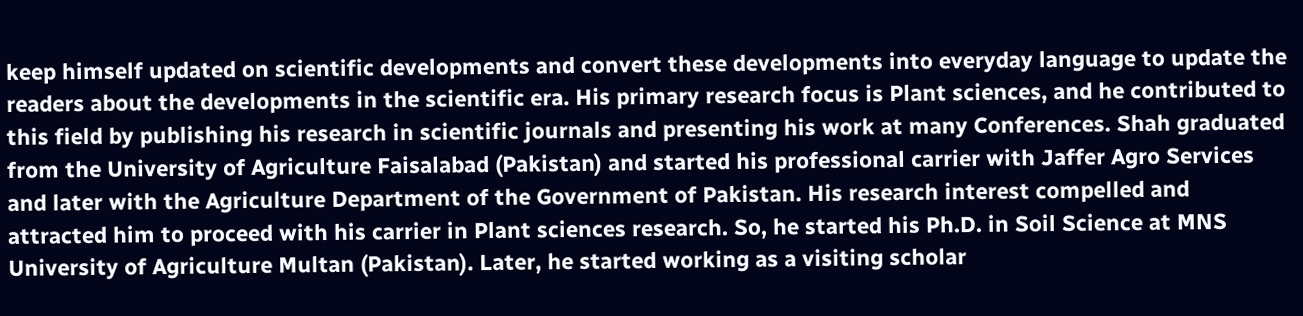keep himself updated on scientific developments and convert these developments into everyday language to update the readers about the developments in the scientific era. His primary research focus is Plant sciences, and he contributed to this field by publishing his research in scientific journals and presenting his work at many Conferences. Shah graduated from the University of Agriculture Faisalabad (Pakistan) and started his professional carrier with Jaffer Agro Services and later with the Agriculture Department of the Government of Pakistan. His research interest compelled and attracted him to proceed with his carrier in Plant sciences research. So, he started his Ph.D. in Soil Science at MNS University of Agriculture Multan (Pakistan). Later, he started working as a visiting scholar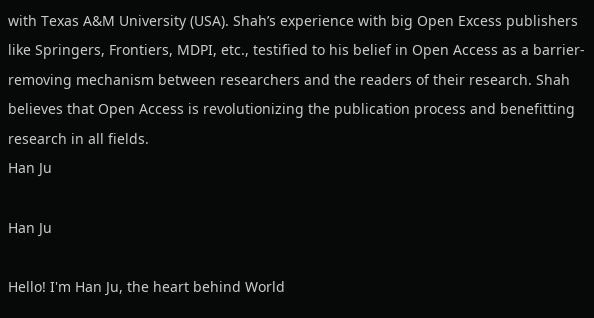with Texas A&M University (USA). Shah’s experience with big Open Excess publishers like Springers, Frontiers, MDPI, etc., testified to his belief in Open Access as a barrier-removing mechanism between researchers and the readers of their research. Shah believes that Open Access is revolutionizing the publication process and benefitting research in all fields.
Han Ju

Han Ju

Hello! I'm Han Ju, the heart behind World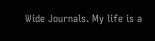Wide Journals. My life is a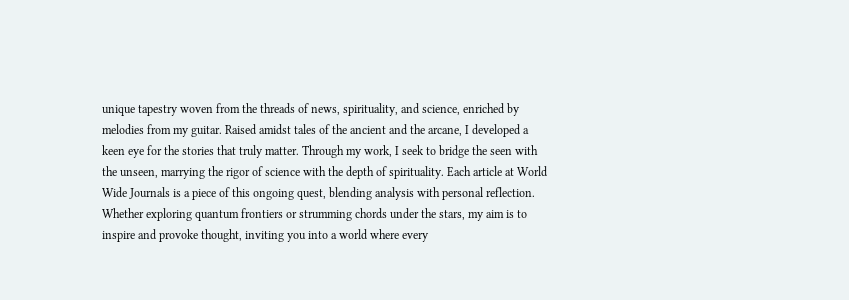unique tapestry woven from the threads of news, spirituality, and science, enriched by melodies from my guitar. Raised amidst tales of the ancient and the arcane, I developed a keen eye for the stories that truly matter. Through my work, I seek to bridge the seen with the unseen, marrying the rigor of science with the depth of spirituality. Each article at World Wide Journals is a piece of this ongoing quest, blending analysis with personal reflection. Whether exploring quantum frontiers or strumming chords under the stars, my aim is to inspire and provoke thought, inviting you into a world where every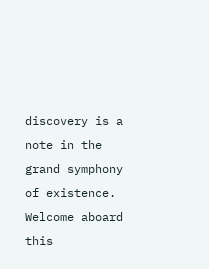discovery is a note in the grand symphony of existence. Welcome aboard this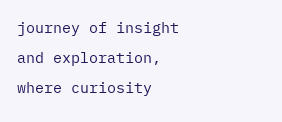journey of insight and exploration, where curiosity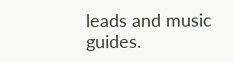leads and music guides.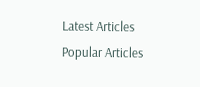Latest Articles
Popular Articles